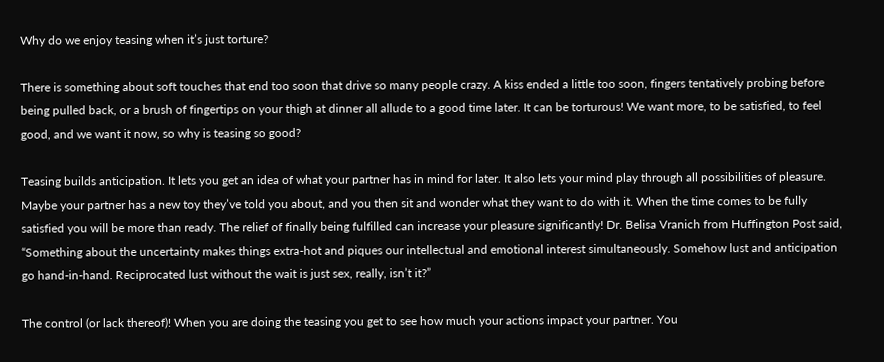Why do we enjoy teasing when it’s just torture?

There is something about soft touches that end too soon that drive so many people crazy. A kiss ended a little too soon, fingers tentatively probing before being pulled back, or a brush of fingertips on your thigh at dinner all allude to a good time later. It can be torturous! We want more, to be satisfied, to feel good, and we want it now, so why is teasing so good?

Teasing builds anticipation. It lets you get an idea of what your partner has in mind for later. It also lets your mind play through all possibilities of pleasure. Maybe your partner has a new toy they’ve told you about, and you then sit and wonder what they want to do with it. When the time comes to be fully satisfied you will be more than ready. The relief of finally being fulfilled can increase your pleasure significantly! Dr. Belisa Vranich from Huffington Post said, “Something about the uncertainty makes things extra-hot and piques our intellectual and emotional interest simultaneously. Somehow lust and anticipation go hand-in-hand. Reciprocated lust without the wait is just sex, really, isn’t it?”

The control (or lack thereof)! When you are doing the teasing you get to see how much your actions impact your partner. You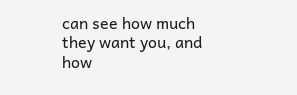can see how much they want you, and how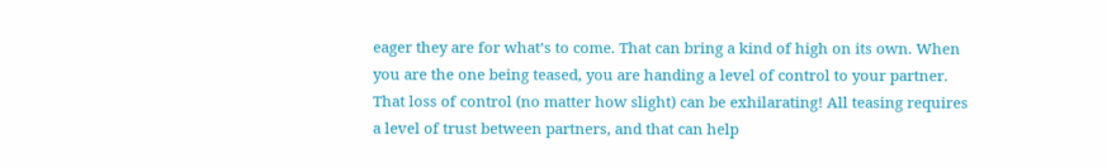eager they are for what’s to come. That can bring a kind of high on its own. When you are the one being teased, you are handing a level of control to your partner. That loss of control (no matter how slight) can be exhilarating! All teasing requires a level of trust between partners, and that can help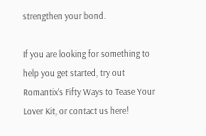strengthen your bond.

If you are looking for something to help you get started, try out Romantix’s Fifty Ways to Tease Your Lover Kit, or contact us here!